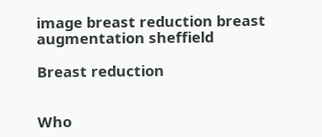image breast reduction breast augmentation sheffield

Breast reduction


Who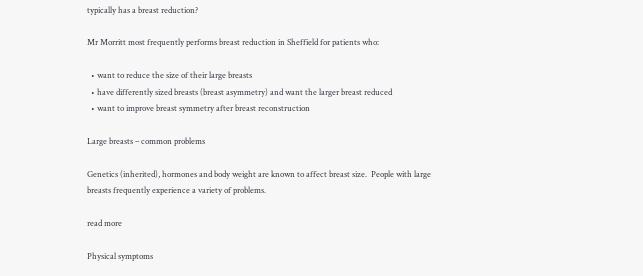typically has a breast reduction?

Mr Morritt most frequently performs breast reduction in Sheffield for patients who:

  • want to reduce the size of their large breasts
  • have differently sized breasts (breast asymmetry) and want the larger breast reduced
  • want to improve breast symmetry after breast reconstruction

Large breasts – common problems

Genetics (inherited), hormones and body weight are known to affect breast size.  People with large breasts frequently experience a variety of problems.

read more

Physical symptoms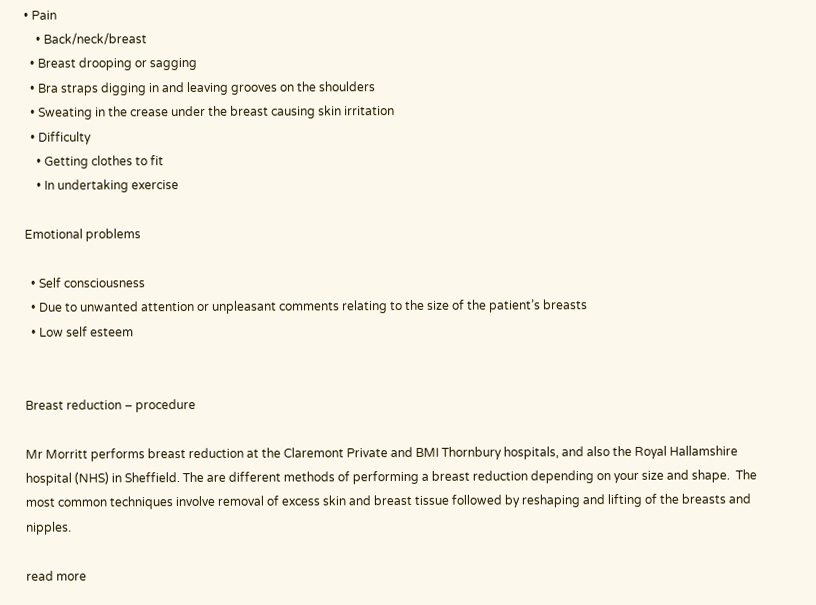• Pain
    • Back/neck/breast
  • Breast drooping or sagging
  • Bra straps digging in and leaving grooves on the shoulders
  • Sweating in the crease under the breast causing skin irritation
  • Difficulty
    • Getting clothes to fit
    • In undertaking exercise

Emotional problems

  • Self consciousness
  • Due to unwanted attention or unpleasant comments relating to the size of the patient’s breasts
  • Low self esteem


Breast reduction – procedure

Mr Morritt performs breast reduction at the Claremont Private and BMI Thornbury hospitals, and also the Royal Hallamshire hospital (NHS) in Sheffield. The are different methods of performing a breast reduction depending on your size and shape.  The most common techniques involve removal of excess skin and breast tissue followed by reshaping and lifting of the breasts and nipples.

read more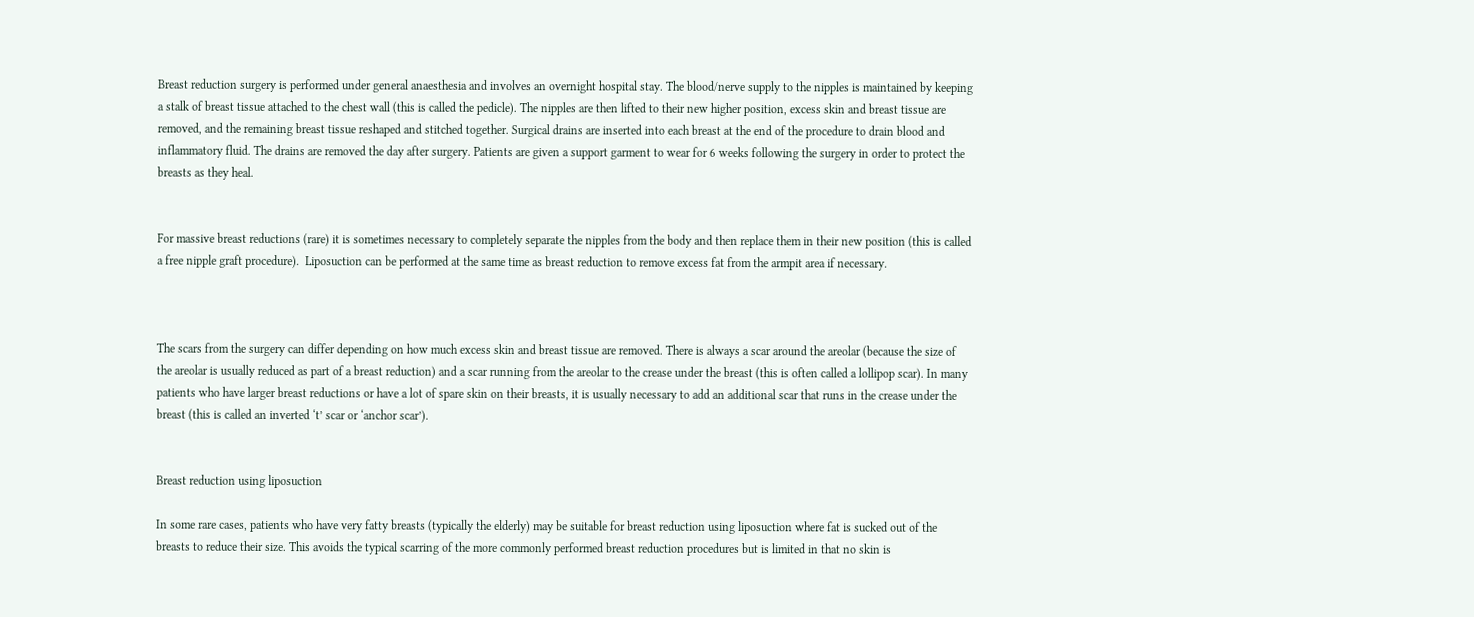Breast reduction surgery is performed under general anaesthesia and involves an overnight hospital stay. The blood/nerve supply to the nipples is maintained by keeping a stalk of breast tissue attached to the chest wall (this is called the pedicle). The nipples are then lifted to their new higher position, excess skin and breast tissue are removed, and the remaining breast tissue reshaped and stitched together. Surgical drains are inserted into each breast at the end of the procedure to drain blood and inflammatory fluid. The drains are removed the day after surgery. Patients are given a support garment to wear for 6 weeks following the surgery in order to protect the breasts as they heal.


For massive breast reductions (rare) it is sometimes necessary to completely separate the nipples from the body and then replace them in their new position (this is called a free nipple graft procedure).  Liposuction can be performed at the same time as breast reduction to remove excess fat from the armpit area if necessary.



The scars from the surgery can differ depending on how much excess skin and breast tissue are removed. There is always a scar around the areolar (because the size of the areolar is usually reduced as part of a breast reduction) and a scar running from the areolar to the crease under the breast (this is often called a lollipop scar). In many patients who have larger breast reductions or have a lot of spare skin on their breasts, it is usually necessary to add an additional scar that runs in the crease under the breast (this is called an inverted ‘t’ scar or ‘anchor scar’).


Breast reduction using liposuction

In some rare cases, patients who have very fatty breasts (typically the elderly) may be suitable for breast reduction using liposuction where fat is sucked out of the breasts to reduce their size. This avoids the typical scarring of the more commonly performed breast reduction procedures but is limited in that no skin is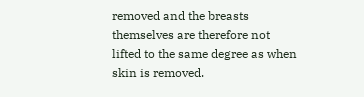removed and the breasts themselves are therefore not lifted to the same degree as when skin is removed.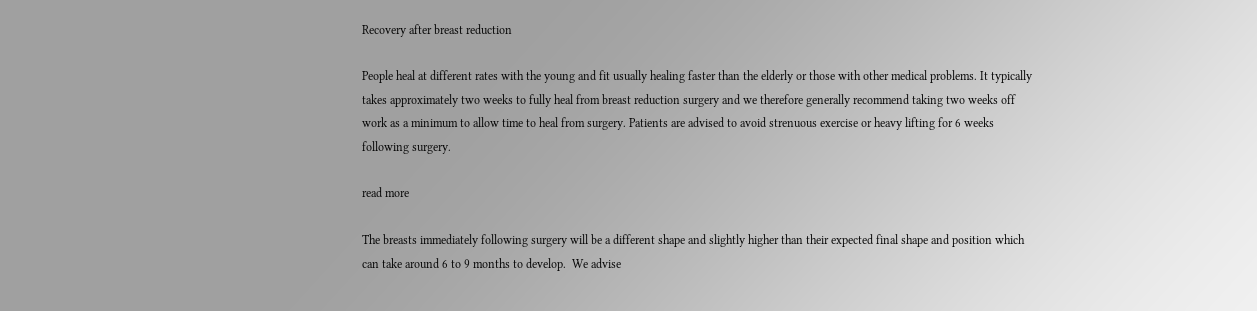Recovery after breast reduction

People heal at different rates with the young and fit usually healing faster than the elderly or those with other medical problems. It typically takes approximately two weeks to fully heal from breast reduction surgery and we therefore generally recommend taking two weeks off work as a minimum to allow time to heal from surgery. Patients are advised to avoid strenuous exercise or heavy lifting for 6 weeks following surgery.

read more

The breasts immediately following surgery will be a different shape and slightly higher than their expected final shape and position which can take around 6 to 9 months to develop.  We advise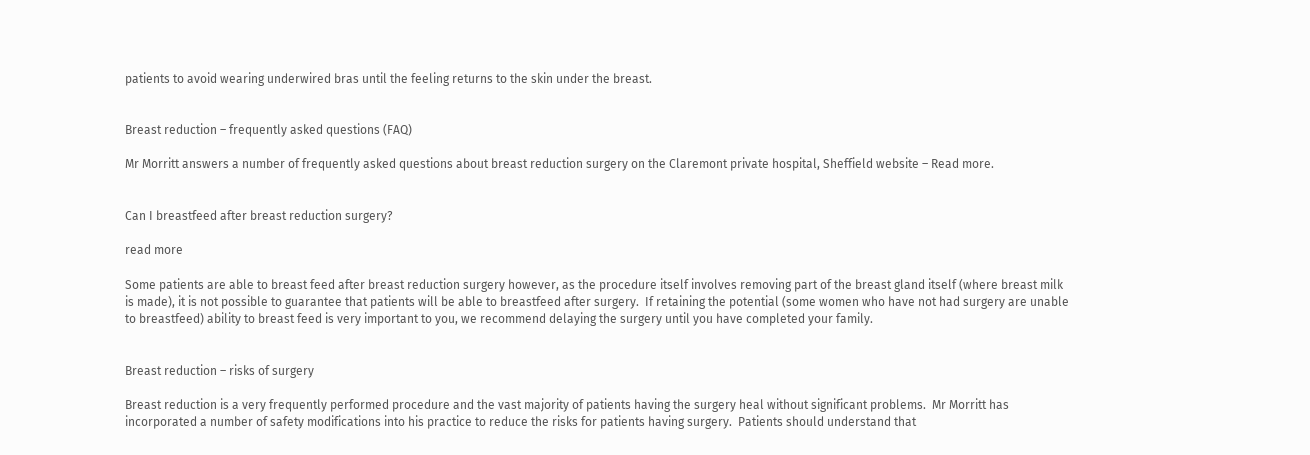patients to avoid wearing underwired bras until the feeling returns to the skin under the breast.


Breast reduction – frequently asked questions (FAQ)

Mr Morritt answers a number of frequently asked questions about breast reduction surgery on the Claremont private hospital, Sheffield website – Read more.


Can I breastfeed after breast reduction surgery?

read more

Some patients are able to breast feed after breast reduction surgery however, as the procedure itself involves removing part of the breast gland itself (where breast milk is made), it is not possible to guarantee that patients will be able to breastfeed after surgery.  If retaining the potential (some women who have not had surgery are unable to breastfeed) ability to breast feed is very important to you, we recommend delaying the surgery until you have completed your family.


Breast reduction – risks of surgery

Breast reduction is a very frequently performed procedure and the vast majority of patients having the surgery heal without significant problems.  Mr Morritt has incorporated a number of safety modifications into his practice to reduce the risks for patients having surgery.  Patients should understand that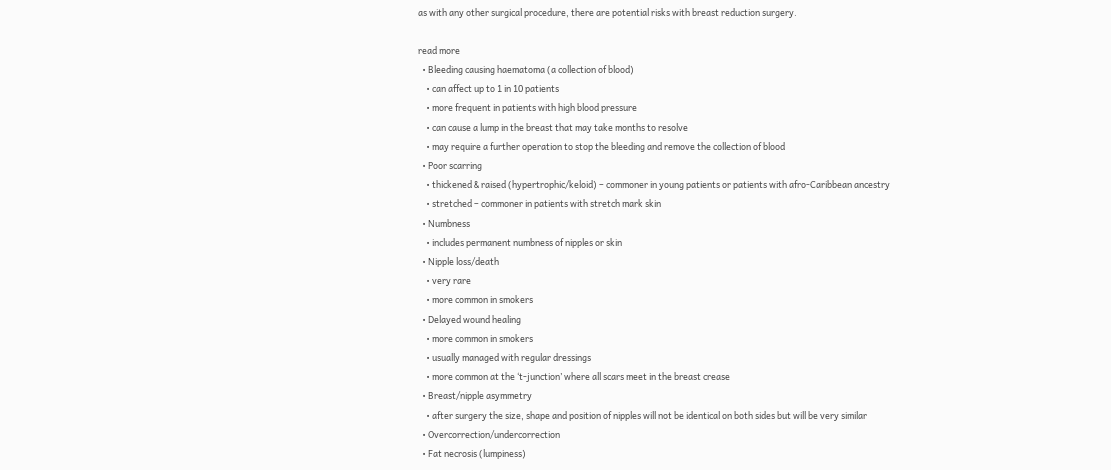as with any other surgical procedure, there are potential risks with breast reduction surgery.

read more
  • Bleeding causing haematoma (a collection of blood)
    • can affect up to 1 in 10 patients
    • more frequent in patients with high blood pressure
    • can cause a lump in the breast that may take months to resolve
    • may require a further operation to stop the bleeding and remove the collection of blood
  • Poor scarring
    • thickened & raised (hypertrophic/keloid) – commoner in young patients or patients with afro-Caribbean ancestry
    • stretched – commoner in patients with stretch mark skin
  • Numbness
    • includes permanent numbness of nipples or skin
  • Nipple loss/death
    • very rare
    • more common in smokers
  • Delayed wound healing
    • more common in smokers
    • usually managed with regular dressings
    • more common at the ‘t-junction’ where all scars meet in the breast crease
  • Breast/nipple asymmetry
    • after surgery the size, shape and position of nipples will not be identical on both sides but will be very similar
  • Overcorrection/undercorrection
  • Fat necrosis (lumpiness)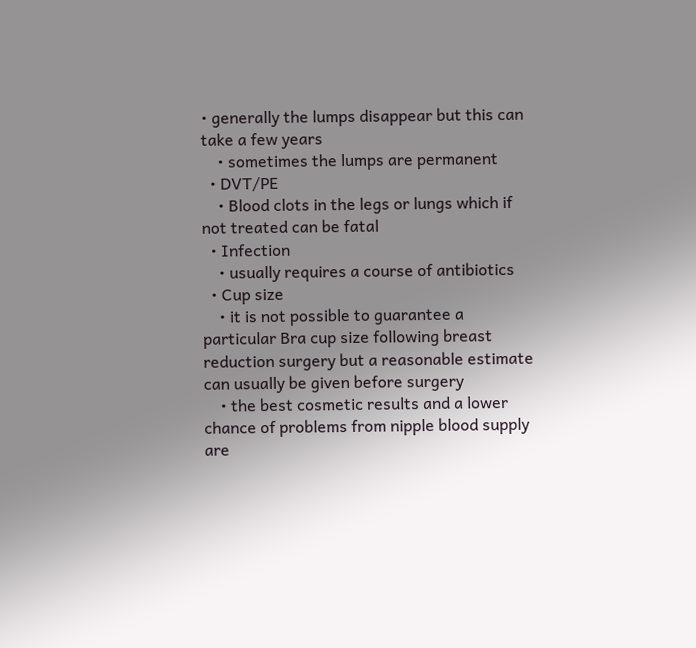• generally the lumps disappear but this can take a few years
    • sometimes the lumps are permanent
  • DVT/PE
    • Blood clots in the legs or lungs which if not treated can be fatal
  • Infection
    • usually requires a course of antibiotics
  • Cup size
    • it is not possible to guarantee a particular Bra cup size following breast reduction surgery but a reasonable estimate can usually be given before surgery
    • the best cosmetic results and a lower chance of problems from nipple blood supply are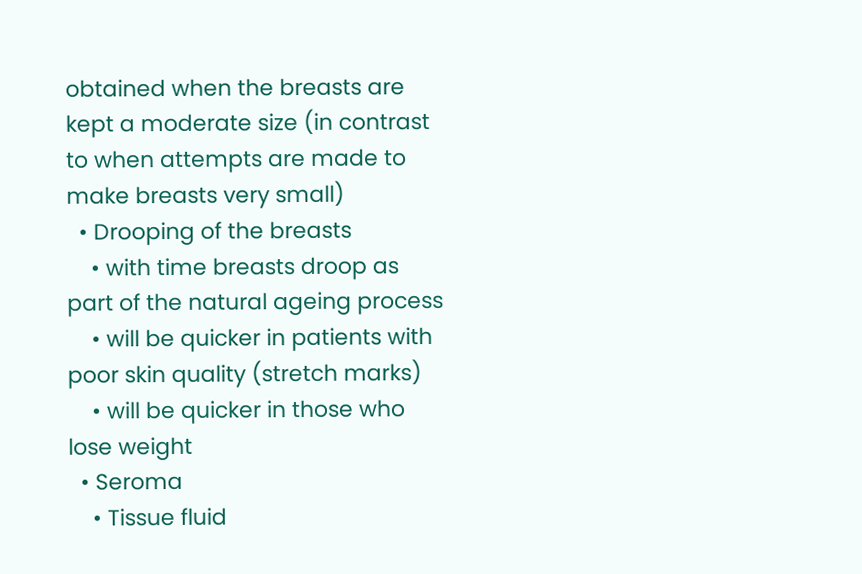obtained when the breasts are kept a moderate size (in contrast to when attempts are made to make breasts very small)
  • Drooping of the breasts
    • with time breasts droop as part of the natural ageing process
    • will be quicker in patients with poor skin quality (stretch marks)
    • will be quicker in those who lose weight
  • Seroma
    • Tissue fluid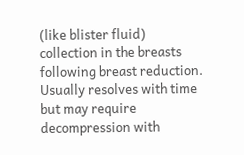(like blister fluid) collection in the breasts following breast reduction. Usually resolves with time but may require decompression with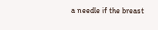a needle if the breast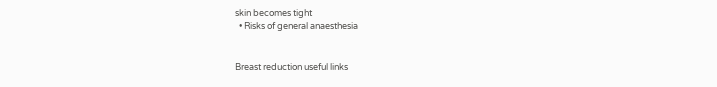skin becomes tight
  • Risks of general anaesthesia


Breast reduction useful links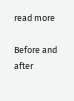read more

Before and after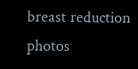breast reduction photos